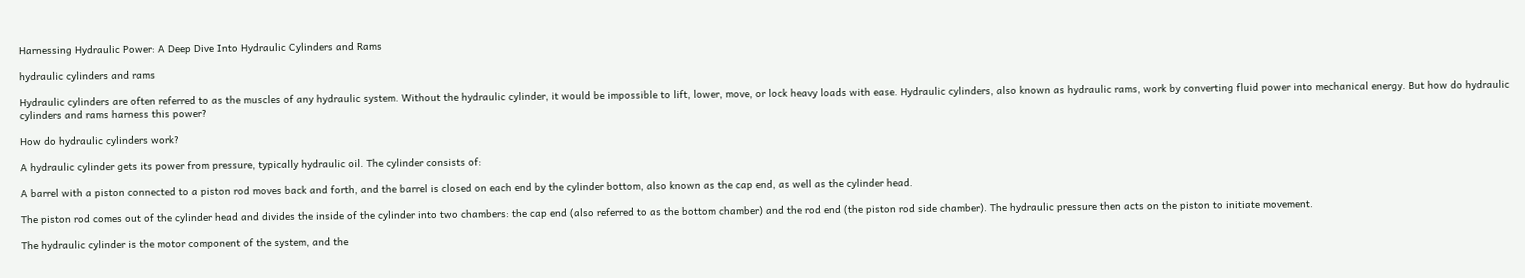Harnessing Hydraulic Power: A Deep Dive Into Hydraulic Cylinders and Rams

hydraulic cylinders and rams

Hydraulic cylinders are often referred to as the muscles of any hydraulic system. Without the hydraulic cylinder, it would be impossible to lift, lower, move, or lock heavy loads with ease. Hydraulic cylinders, also known as hydraulic rams, work by converting fluid power into mechanical energy. But how do hydraulic cylinders and rams harness this power?

How do hydraulic cylinders work?

A hydraulic cylinder gets its power from pressure, typically hydraulic oil. The cylinder consists of:

A barrel with a piston connected to a piston rod moves back and forth, and the barrel is closed on each end by the cylinder bottom, also known as the cap end, as well as the cylinder head.

The piston rod comes out of the cylinder head and divides the inside of the cylinder into two chambers: the cap end (also referred to as the bottom chamber) and the rod end (the piston rod side chamber). The hydraulic pressure then acts on the piston to initiate movement.

The hydraulic cylinder is the motor component of the system, and the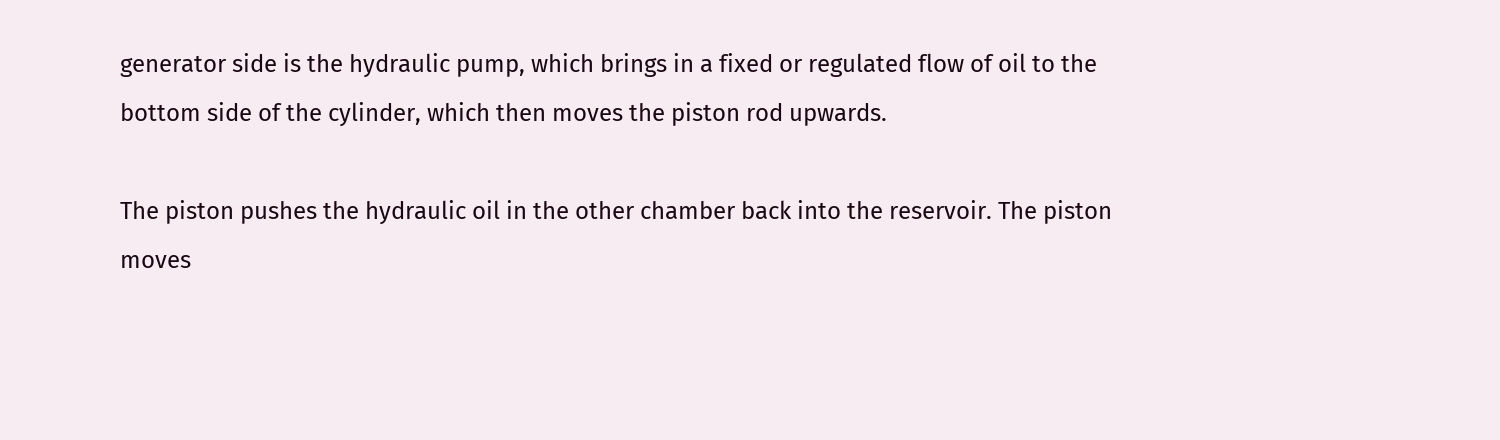generator side is the hydraulic pump, which brings in a fixed or regulated flow of oil to the bottom side of the cylinder, which then moves the piston rod upwards.

The piston pushes the hydraulic oil in the other chamber back into the reservoir. The piston moves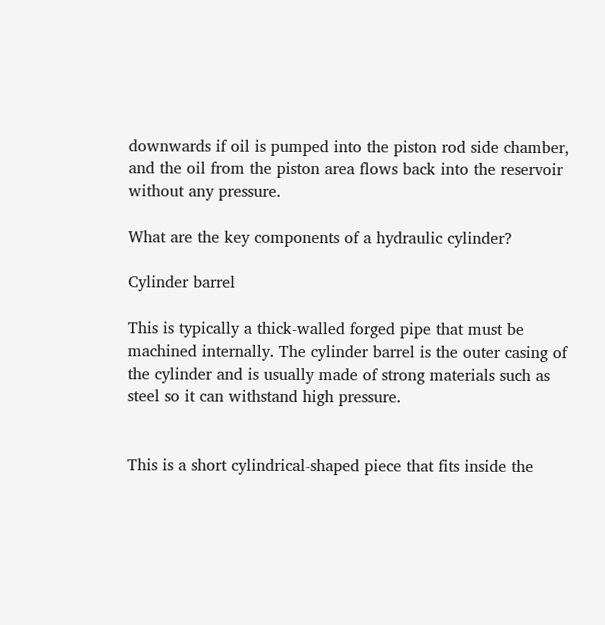downwards if oil is pumped into the piston rod side chamber, and the oil from the piston area flows back into the reservoir without any pressure.

What are the key components of a hydraulic cylinder?

Cylinder barrel

This is typically a thick-walled forged pipe that must be machined internally. The cylinder barrel is the outer casing of the cylinder and is usually made of strong materials such as steel so it can withstand high pressure.


This is a short cylindrical-shaped piece that fits inside the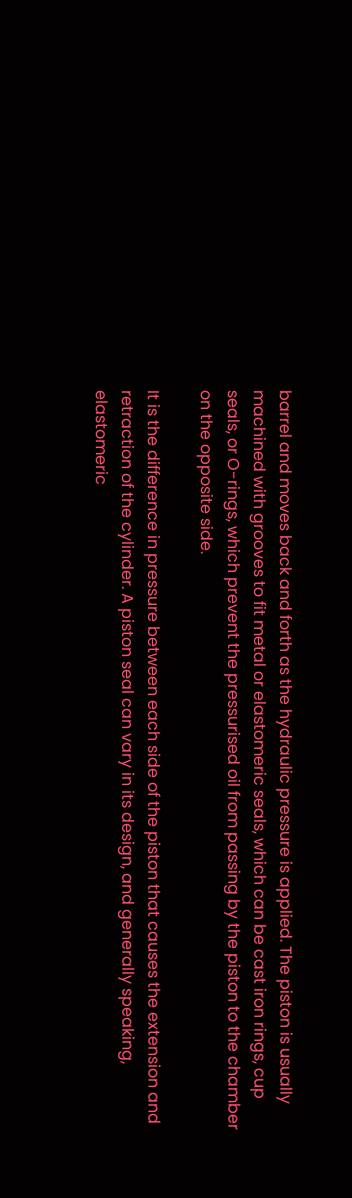barrel and moves back and forth as the hydraulic pressure is applied. The piston is usually machined with grooves to fit metal or elastomeric seals, which can be cast iron rings, cup seals, or O-rings, which prevent the pressurised oil from passing by the piston to the chamber on the opposite side.

It is the difference in pressure between each side of the piston that causes the extension and retraction of the cylinder. A piston seal can vary in its design, and generally speaking, elastomeric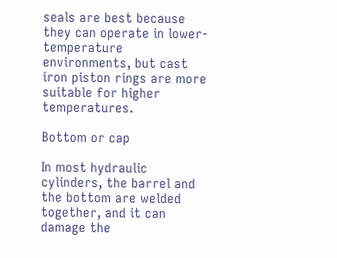seals are best because they can operate in lower-temperature environments, but cast iron piston rings are more suitable for higher temperatures.

Bottom or cap

In most hydraulic cylinders, the barrel and the bottom are welded together, and it can damage the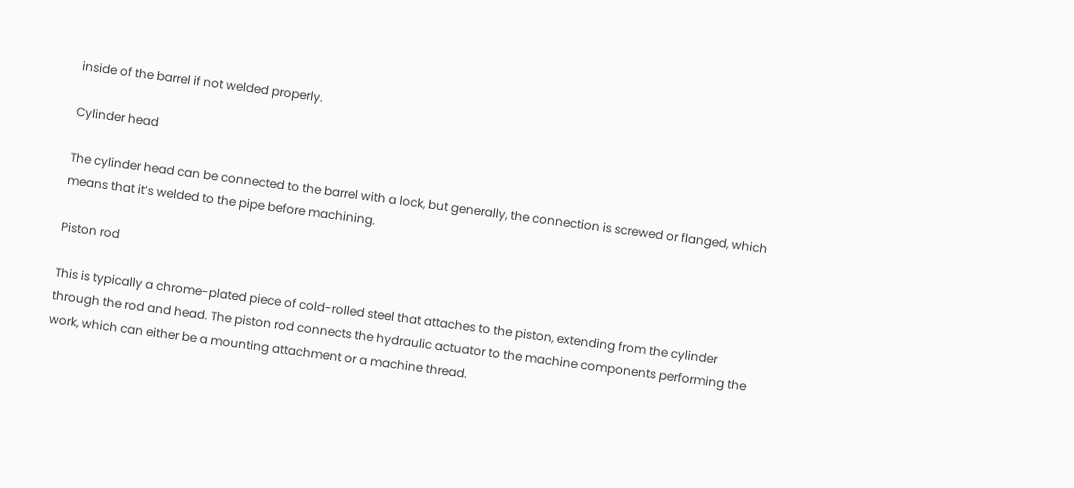inside of the barrel if not welded properly.

Cylinder head

The cylinder head can be connected to the barrel with a lock, but generally, the connection is screwed or flanged, which means that it’s welded to the pipe before machining.

Piston rod

This is typically a chrome-plated piece of cold-rolled steel that attaches to the piston, extending from the cylinder through the rod and head. The piston rod connects the hydraulic actuator to the machine components performing the work, which can either be a mounting attachment or a machine thread.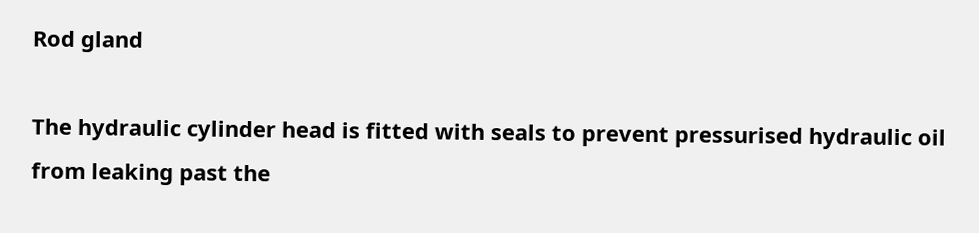Rod gland

The hydraulic cylinder head is fitted with seals to prevent pressurised hydraulic oil from leaking past the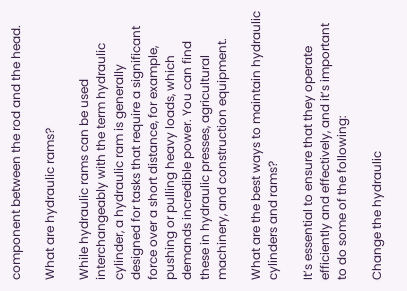component between the rod and the head.

What are hydraulic rams?

While hydraulic rams can be used interchangeably with the term hydraulic cylinder, a hydraulic ram is generally designed for tasks that require a significant force over a short distance, for example, pushing or pulling heavy loads, which demands incredible power. You can find these in hydraulic presses, agricultural machinery, and construction equipment.

What are the best ways to maintain hydraulic cylinders and rams?

It’s essential to ensure that they operate efficiently and effectively, and it’s important to do some of the following:

Change the hydraulic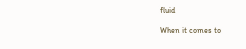fluid

When it comes to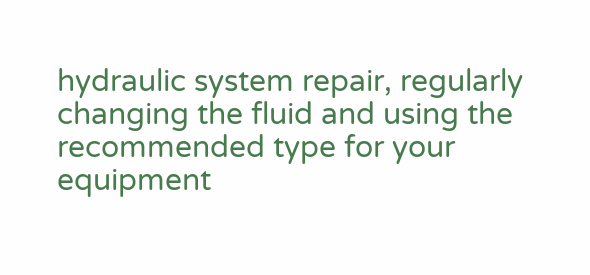hydraulic system repair, regularly changing the fluid and using the recommended type for your equipment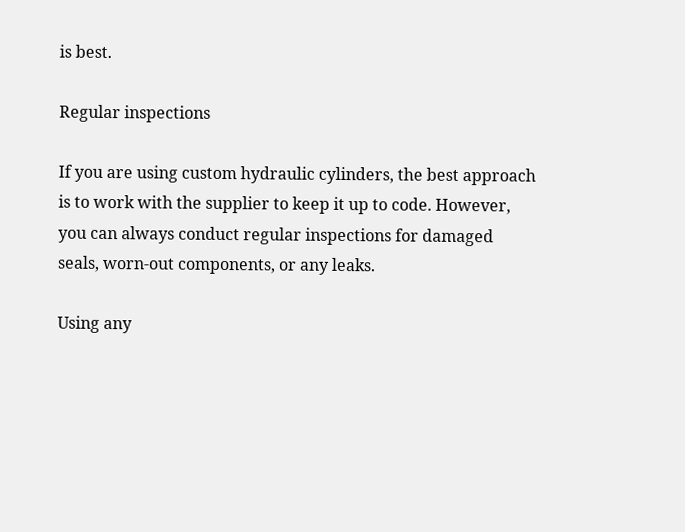is best.

Regular inspections

If you are using custom hydraulic cylinders, the best approach is to work with the supplier to keep it up to code. However, you can always conduct regular inspections for damaged seals, worn-out components, or any leaks.

Using any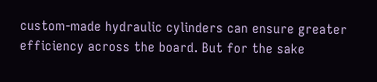custom-made hydraulic cylinders can ensure greater efficiency across the board. But for the sake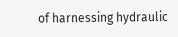of harnessing hydraulic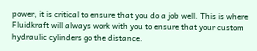power, it is critical to ensure that you do a job well. This is where Fluidkraft will always work with you to ensure that your custom hydraulic cylinders go the distance.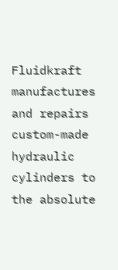Fluidkraft manufactures and repairs custom-made hydraulic cylinders to the absolute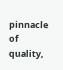pinnacle of quality,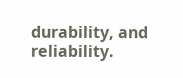durability, and reliability.